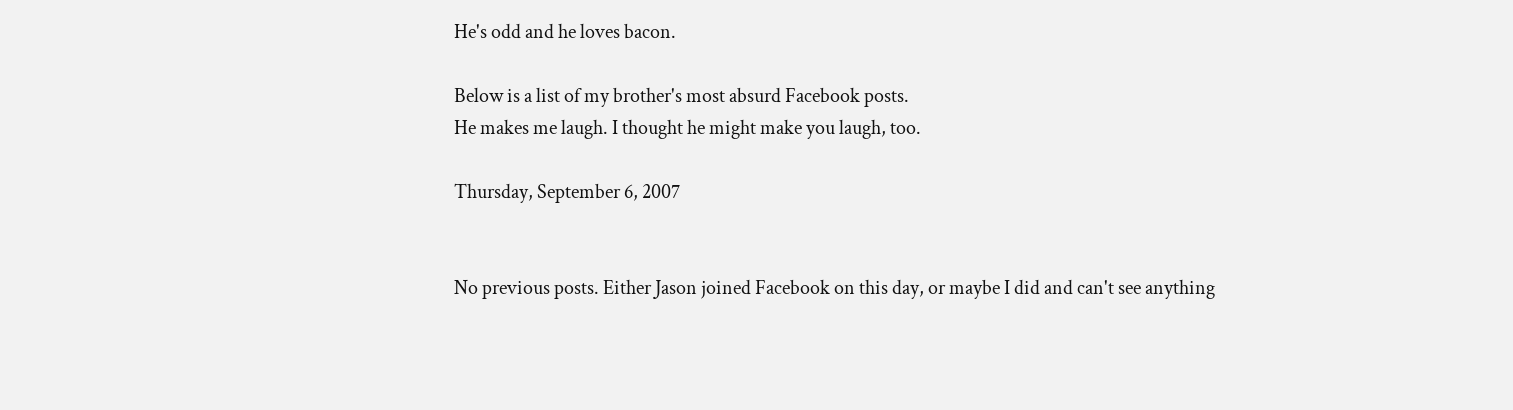He's odd and he loves bacon.

Below is a list of my brother's most absurd Facebook posts.
He makes me laugh. I thought he might make you laugh, too.

Thursday, September 6, 2007


No previous posts. Either Jason joined Facebook on this day, or maybe I did and can't see anything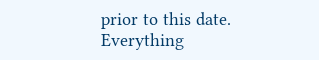prior to this date. Everything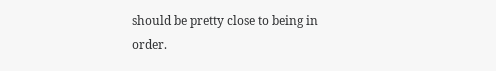should be pretty close to being in order.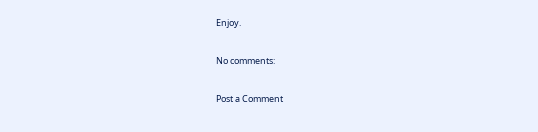Enjoy.

No comments:

Post a Comment